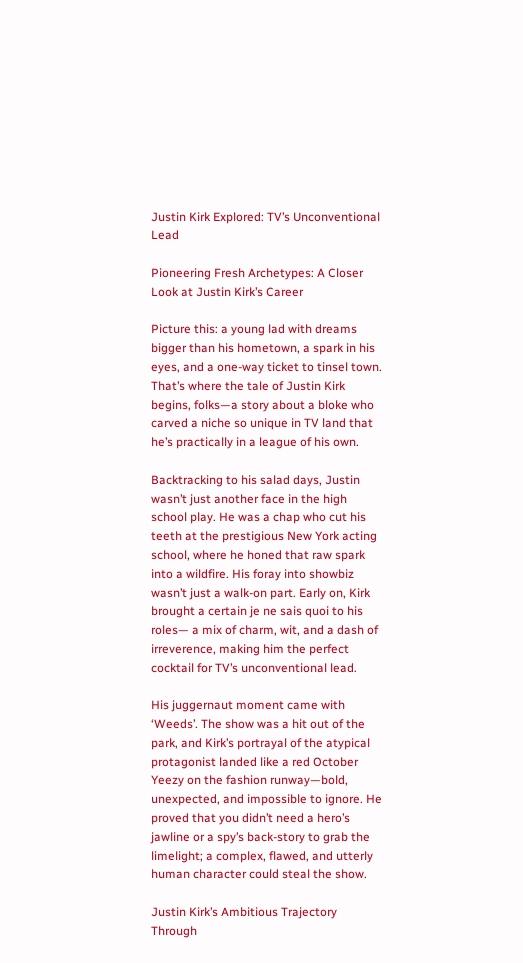Justin Kirk Explored: TV’s Unconventional Lead

Pioneering Fresh Archetypes: A Closer Look at Justin Kirk’s Career

Picture this: a young lad with dreams bigger than his hometown, a spark in his eyes, and a one-way ticket to tinsel town. That’s where the tale of Justin Kirk begins, folks—a story about a bloke who carved a niche so unique in TV land that he’s practically in a league of his own.

Backtracking to his salad days, Justin wasn’t just another face in the high school play. He was a chap who cut his teeth at the prestigious New York acting school, where he honed that raw spark into a wildfire. His foray into showbiz wasn’t just a walk-on part. Early on, Kirk brought a certain je ne sais quoi to his roles— a mix of charm, wit, and a dash of irreverence, making him the perfect cocktail for TV’s unconventional lead.

His juggernaut moment came with ‘Weeds’. The show was a hit out of the park, and Kirk’s portrayal of the atypical protagonist landed like a red October Yeezy on the fashion runway—bold, unexpected, and impossible to ignore. He proved that you didn’t need a hero’s jawline or a spy’s back-story to grab the limelight; a complex, flawed, and utterly human character could steal the show.

Justin Kirk’s Ambitious Trajectory Through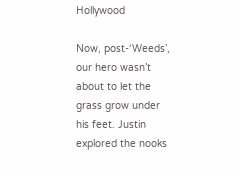Hollywood

Now, post-‘Weeds’, our hero wasn’t about to let the grass grow under his feet. Justin explored the nooks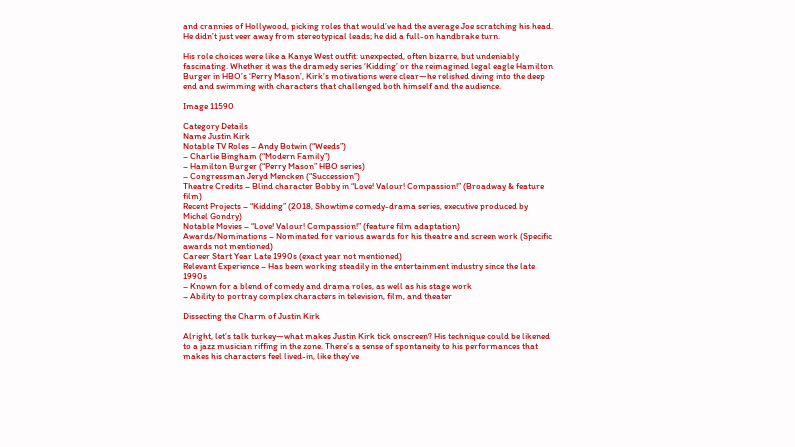and crannies of Hollywood, picking roles that would’ve had the average Joe scratching his head. He didn’t just veer away from stereotypical leads; he did a full-on handbrake turn.

His role choices were like a Kanye West outfit: unexpected, often bizarre, but undeniably fascinating. Whether it was the dramedy series ‘Kidding’ or the reimagined legal eagle Hamilton Burger in HBO’s ‘Perry Mason’, Kirk’s motivations were clear—he relished diving into the deep end and swimming with characters that challenged both himself and the audience.

Image 11590

Category Details
Name Justin Kirk
Notable TV Roles – Andy Botwin (“Weeds”)
– Charlie Bingham (“Modern Family”)
– Hamilton Burger (“Perry Mason” HBO series)
– Congressman Jeryd Mencken (“Succession”)
Theatre Credits – Blind character Bobby in “Love! Valour! Compassion!” (Broadway & feature film)
Recent Projects – “Kidding” (2018, Showtime comedy-drama series, executive produced by Michel Gondry)
Notable Movies – “Love! Valour! Compassion!” (feature film adaptation)
Awards/Nominations – Nominated for various awards for his theatre and screen work (Specific awards not mentioned)
Career Start Year Late 1990s (exact year not mentioned)
Relevant Experience – Has been working steadily in the entertainment industry since the late 1990s
– Known for a blend of comedy and drama roles, as well as his stage work
– Ability to portray complex characters in television, film, and theater

Dissecting the Charm of Justin Kirk

Alright, let’s talk turkey—what makes Justin Kirk tick onscreen? His technique could be likened to a jazz musician riffing in the zone. There’s a sense of spontaneity to his performances that makes his characters feel lived-in, like they’ve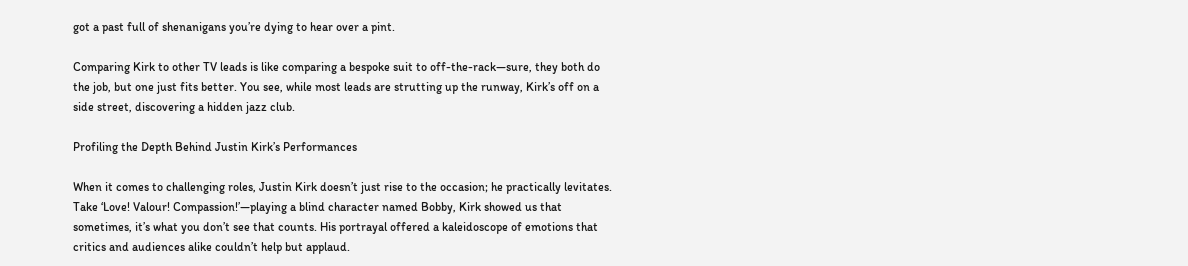got a past full of shenanigans you’re dying to hear over a pint.

Comparing Kirk to other TV leads is like comparing a bespoke suit to off-the-rack—sure, they both do the job, but one just fits better. You see, while most leads are strutting up the runway, Kirk’s off on a side street, discovering a hidden jazz club.

Profiling the Depth Behind Justin Kirk’s Performances

When it comes to challenging roles, Justin Kirk doesn’t just rise to the occasion; he practically levitates. Take ‘Love! Valour! Compassion!’—playing a blind character named Bobby, Kirk showed us that sometimes, it’s what you don’t see that counts. His portrayal offered a kaleidoscope of emotions that critics and audiences alike couldn’t help but applaud.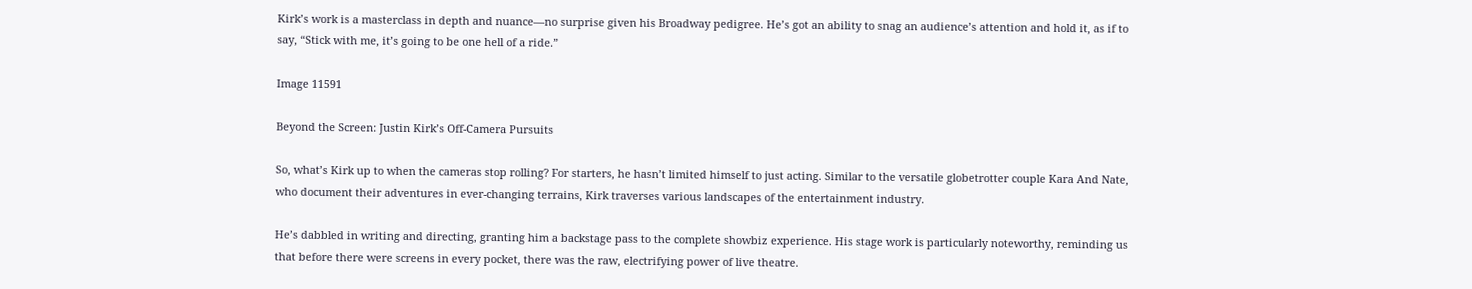Kirk’s work is a masterclass in depth and nuance—no surprise given his Broadway pedigree. He’s got an ability to snag an audience’s attention and hold it, as if to say, “Stick with me, it’s going to be one hell of a ride.”

Image 11591

Beyond the Screen: Justin Kirk’s Off-Camera Pursuits

So, what’s Kirk up to when the cameras stop rolling? For starters, he hasn’t limited himself to just acting. Similar to the versatile globetrotter couple Kara And Nate, who document their adventures in ever-changing terrains, Kirk traverses various landscapes of the entertainment industry.

He’s dabbled in writing and directing, granting him a backstage pass to the complete showbiz experience. His stage work is particularly noteworthy, reminding us that before there were screens in every pocket, there was the raw, electrifying power of live theatre.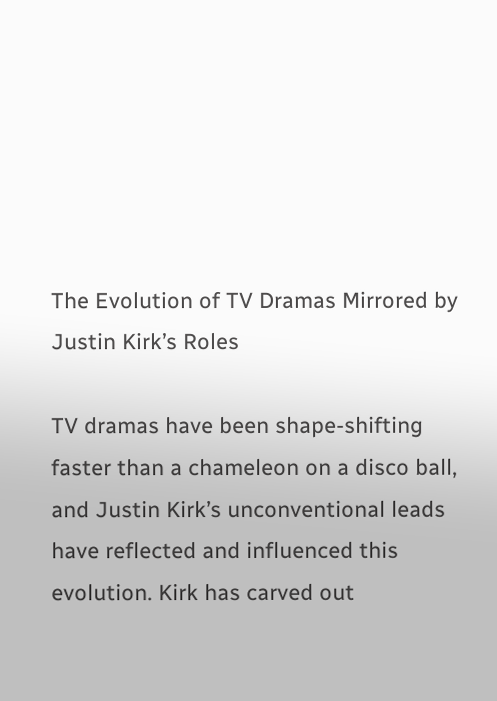The Evolution of TV Dramas Mirrored by Justin Kirk’s Roles

TV dramas have been shape-shifting faster than a chameleon on a disco ball, and Justin Kirk’s unconventional leads have reflected and influenced this evolution. Kirk has carved out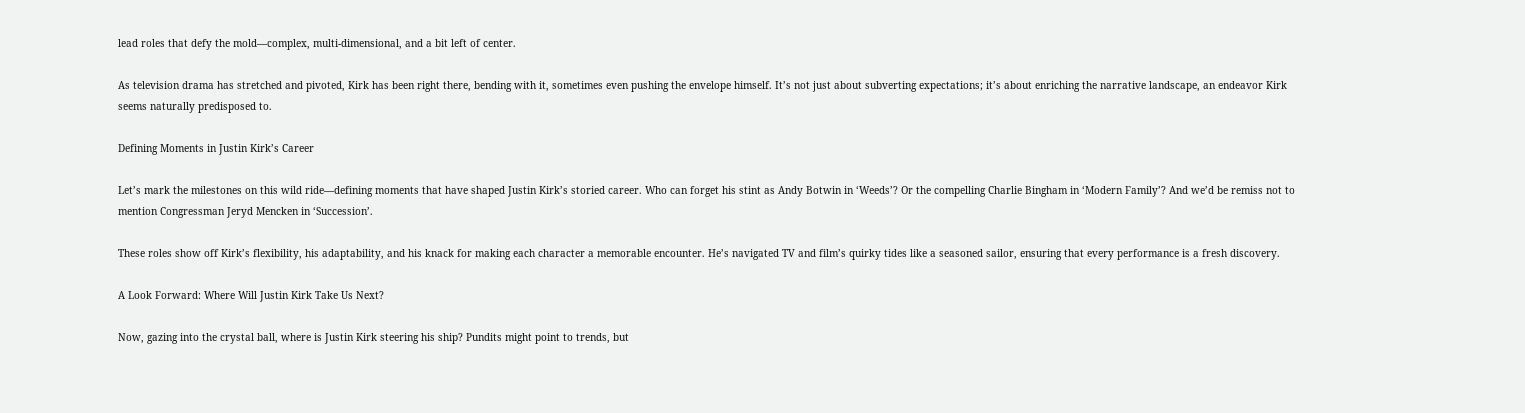lead roles that defy the mold—complex, multi-dimensional, and a bit left of center.

As television drama has stretched and pivoted, Kirk has been right there, bending with it, sometimes even pushing the envelope himself. It’s not just about subverting expectations; it’s about enriching the narrative landscape, an endeavor Kirk seems naturally predisposed to.

Defining Moments in Justin Kirk’s Career

Let’s mark the milestones on this wild ride—defining moments that have shaped Justin Kirk’s storied career. Who can forget his stint as Andy Botwin in ‘Weeds’? Or the compelling Charlie Bingham in ‘Modern Family’? And we’d be remiss not to mention Congressman Jeryd Mencken in ‘Succession’.

These roles show off Kirk’s flexibility, his adaptability, and his knack for making each character a memorable encounter. He’s navigated TV and film’s quirky tides like a seasoned sailor, ensuring that every performance is a fresh discovery.

A Look Forward: Where Will Justin Kirk Take Us Next?

Now, gazing into the crystal ball, where is Justin Kirk steering his ship? Pundits might point to trends, but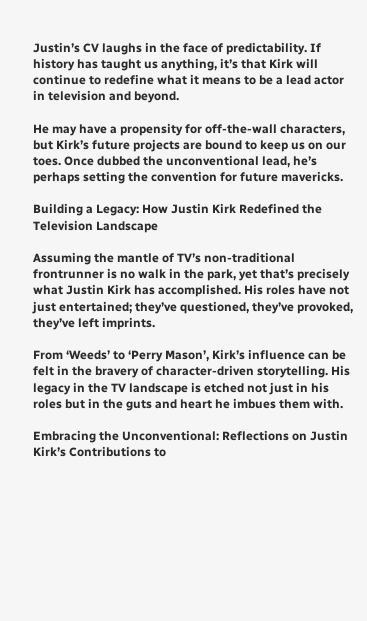Justin’s CV laughs in the face of predictability. If history has taught us anything, it’s that Kirk will continue to redefine what it means to be a lead actor in television and beyond.

He may have a propensity for off-the-wall characters, but Kirk’s future projects are bound to keep us on our toes. Once dubbed the unconventional lead, he’s perhaps setting the convention for future mavericks.

Building a Legacy: How Justin Kirk Redefined the Television Landscape

Assuming the mantle of TV’s non-traditional frontrunner is no walk in the park, yet that’s precisely what Justin Kirk has accomplished. His roles have not just entertained; they’ve questioned, they’ve provoked, they’ve left imprints.

From ‘Weeds’ to ‘Perry Mason’, Kirk’s influence can be felt in the bravery of character-driven storytelling. His legacy in the TV landscape is etched not just in his roles but in the guts and heart he imbues them with.

Embracing the Unconventional: Reflections on Justin Kirk’s Contributions to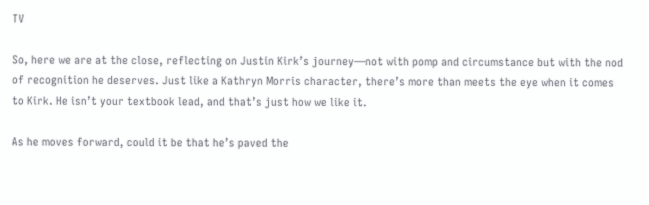TV

So, here we are at the close, reflecting on Justin Kirk’s journey—not with pomp and circumstance but with the nod of recognition he deserves. Just like a Kathryn Morris character, there’s more than meets the eye when it comes to Kirk. He isn’t your textbook lead, and that’s just how we like it.

As he moves forward, could it be that he’s paved the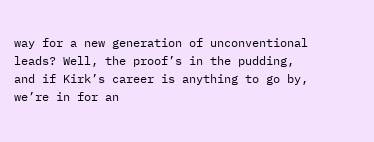way for a new generation of unconventional leads? Well, the proof’s in the pudding, and if Kirk’s career is anything to go by, we’re in for an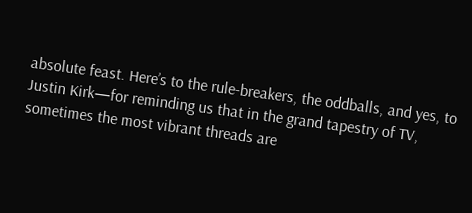absolute feast. Here’s to the rule-breakers, the oddballs, and yes, to Justin Kirk—for reminding us that in the grand tapestry of TV, sometimes the most vibrant threads are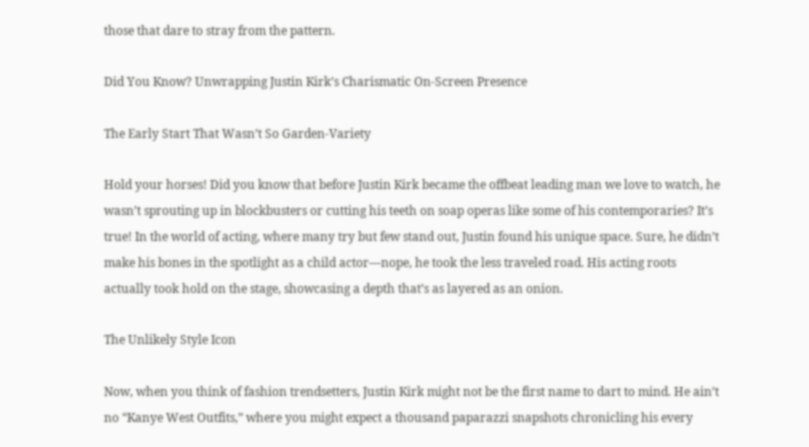those that dare to stray from the pattern.

Did You Know? Unwrapping Justin Kirk’s Charismatic On-Screen Presence

The Early Start That Wasn’t So Garden-Variety

Hold your horses! Did you know that before Justin Kirk became the offbeat leading man we love to watch, he wasn’t sprouting up in blockbusters or cutting his teeth on soap operas like some of his contemporaries? It’s true! In the world of acting, where many try but few stand out, Justin found his unique space. Sure, he didn’t make his bones in the spotlight as a child actor—nope, he took the less traveled road. His acting roots actually took hold on the stage, showcasing a depth that’s as layered as an onion.

The Unlikely Style Icon

Now, when you think of fashion trendsetters, Justin Kirk might not be the first name to dart to mind. He ain’t no “Kanye West Outfits,” where you might expect a thousand paparazzi snapshots chronicling his every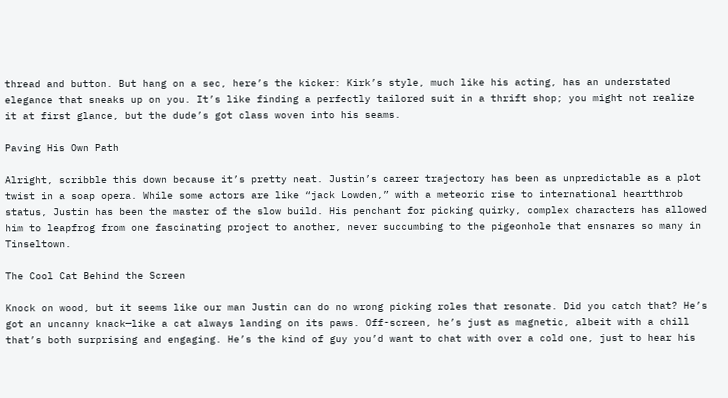thread and button. But hang on a sec, here’s the kicker: Kirk’s style, much like his acting, has an understated elegance that sneaks up on you. It’s like finding a perfectly tailored suit in a thrift shop; you might not realize it at first glance, but the dude’s got class woven into his seams.

Paving His Own Path

Alright, scribble this down because it’s pretty neat. Justin’s career trajectory has been as unpredictable as a plot twist in a soap opera. While some actors are like “jack Lowden,” with a meteoric rise to international heartthrob status, Justin has been the master of the slow build. His penchant for picking quirky, complex characters has allowed him to leapfrog from one fascinating project to another, never succumbing to the pigeonhole that ensnares so many in Tinseltown.

The Cool Cat Behind the Screen

Knock on wood, but it seems like our man Justin can do no wrong picking roles that resonate. Did you catch that? He’s got an uncanny knack—like a cat always landing on its paws. Off-screen, he’s just as magnetic, albeit with a chill that’s both surprising and engaging. He’s the kind of guy you’d want to chat with over a cold one, just to hear his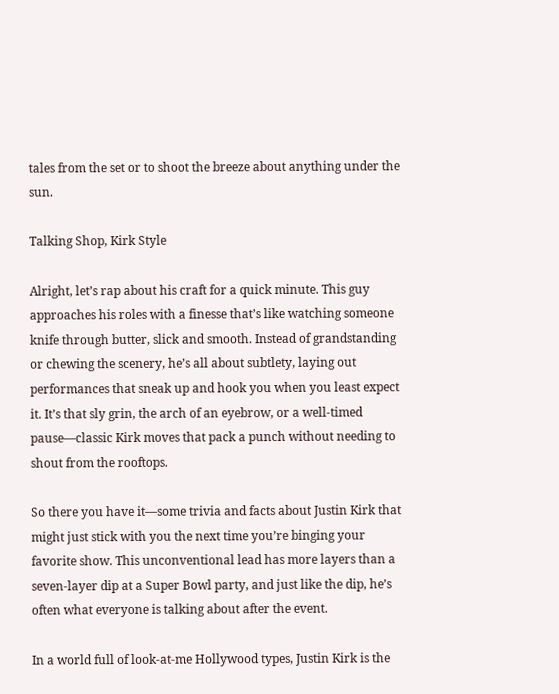tales from the set or to shoot the breeze about anything under the sun.

Talking Shop, Kirk Style

Alright, let’s rap about his craft for a quick minute. This guy approaches his roles with a finesse that’s like watching someone knife through butter, slick and smooth. Instead of grandstanding or chewing the scenery, he’s all about subtlety, laying out performances that sneak up and hook you when you least expect it. It’s that sly grin, the arch of an eyebrow, or a well-timed pause—classic Kirk moves that pack a punch without needing to shout from the rooftops.

So there you have it—some trivia and facts about Justin Kirk that might just stick with you the next time you’re binging your favorite show. This unconventional lead has more layers than a seven-layer dip at a Super Bowl party, and just like the dip, he’s often what everyone is talking about after the event.

In a world full of look-at-me Hollywood types, Justin Kirk is the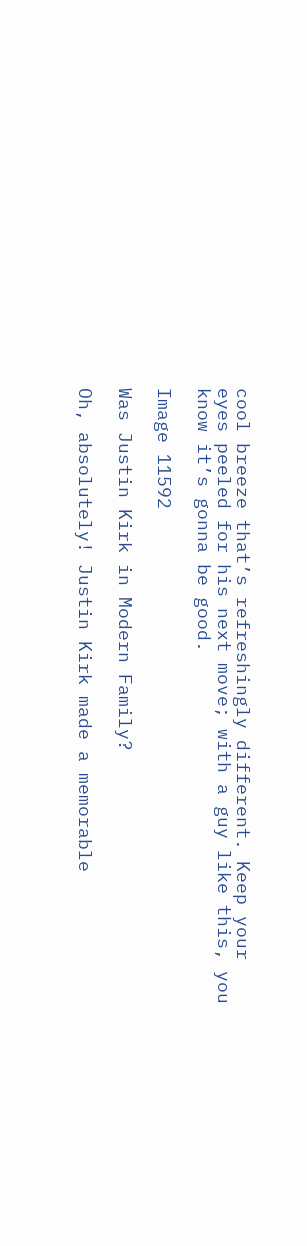cool breeze that’s refreshingly different. Keep your eyes peeled for his next move; with a guy like this, you know it’s gonna be good.

Image 11592

Was Justin Kirk in Modern Family?

Oh, absolutely! Justin Kirk made a memorable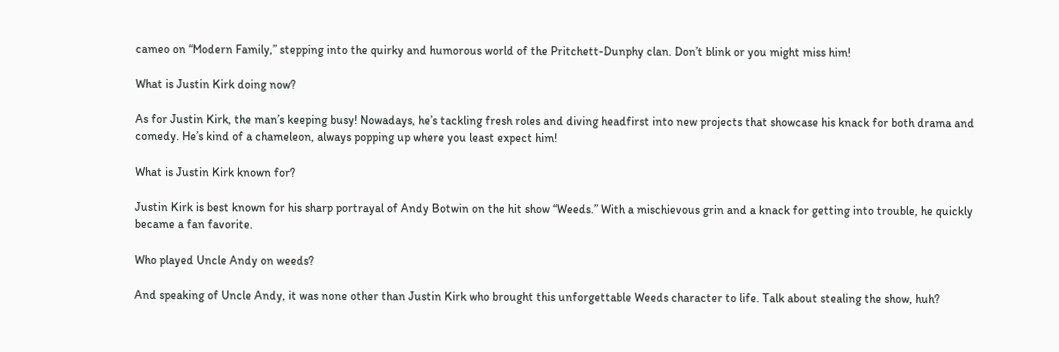cameo on “Modern Family,” stepping into the quirky and humorous world of the Pritchett-Dunphy clan. Don’t blink or you might miss him!

What is Justin Kirk doing now?

As for Justin Kirk, the man’s keeping busy! Nowadays, he’s tackling fresh roles and diving headfirst into new projects that showcase his knack for both drama and comedy. He’s kind of a chameleon, always popping up where you least expect him!

What is Justin Kirk known for?

Justin Kirk is best known for his sharp portrayal of Andy Botwin on the hit show “Weeds.” With a mischievous grin and a knack for getting into trouble, he quickly became a fan favorite.

Who played Uncle Andy on weeds?

And speaking of Uncle Andy, it was none other than Justin Kirk who brought this unforgettable Weeds character to life. Talk about stealing the show, huh?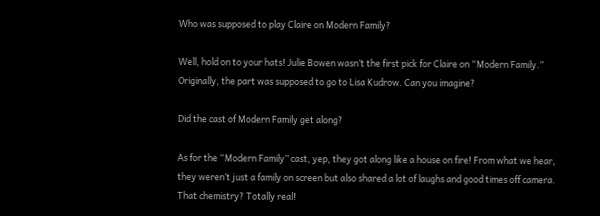Who was supposed to play Claire on Modern Family?

Well, hold on to your hats! Julie Bowen wasn’t the first pick for Claire on “Modern Family.” Originally, the part was supposed to go to Lisa Kudrow. Can you imagine?

Did the cast of Modern Family get along?

As for the “Modern Family” cast, yep, they got along like a house on fire! From what we hear, they weren’t just a family on screen but also shared a lot of laughs and good times off camera. That chemistry? Totally real!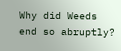Why did Weeds end so abruptly?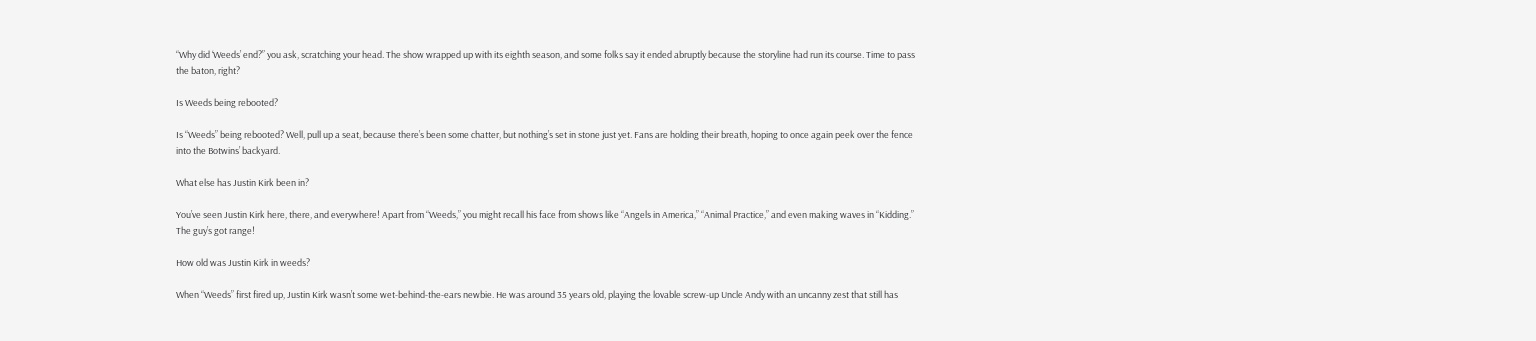“Why did ‘Weeds’ end?” you ask, scratching your head. The show wrapped up with its eighth season, and some folks say it ended abruptly because the storyline had run its course. Time to pass the baton, right?

Is Weeds being rebooted?

Is “Weeds” being rebooted? Well, pull up a seat, because there’s been some chatter, but nothing’s set in stone just yet. Fans are holding their breath, hoping to once again peek over the fence into the Botwins’ backyard.

What else has Justin Kirk been in?

You’ve seen Justin Kirk here, there, and everywhere! Apart from “Weeds,” you might recall his face from shows like “Angels in America,” “Animal Practice,” and even making waves in “Kidding.” The guy’s got range!

How old was Justin Kirk in weeds?

When “Weeds” first fired up, Justin Kirk wasn’t some wet-behind-the-ears newbie. He was around 35 years old, playing the lovable screw-up Uncle Andy with an uncanny zest that still has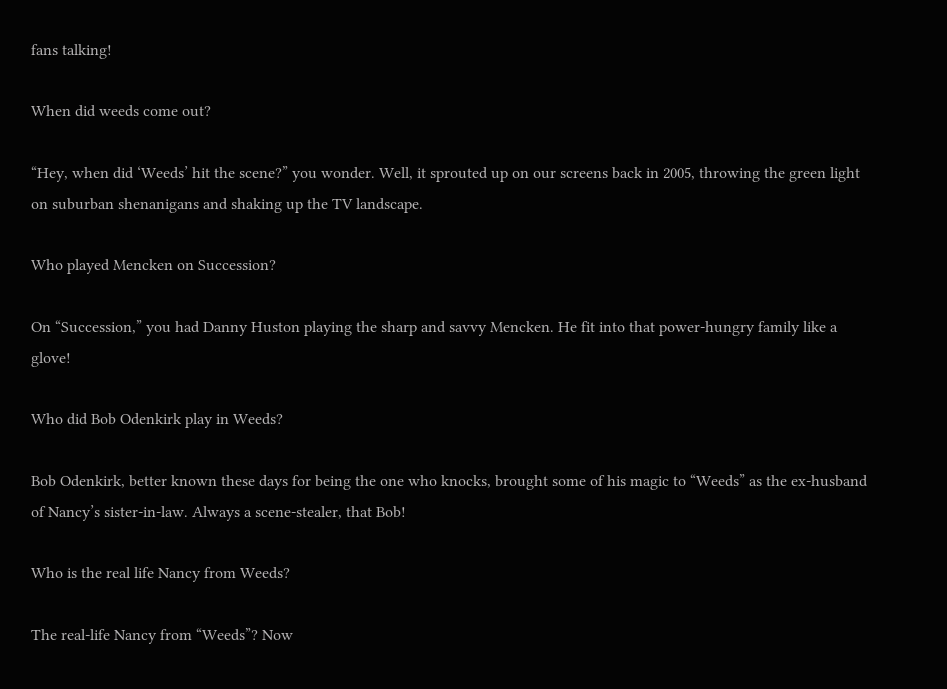fans talking!

When did weeds come out?

“Hey, when did ‘Weeds’ hit the scene?” you wonder. Well, it sprouted up on our screens back in 2005, throwing the green light on suburban shenanigans and shaking up the TV landscape.

Who played Mencken on Succession?

On “Succession,” you had Danny Huston playing the sharp and savvy Mencken. He fit into that power-hungry family like a glove!

Who did Bob Odenkirk play in Weeds?

Bob Odenkirk, better known these days for being the one who knocks, brought some of his magic to “Weeds” as the ex-husband of Nancy’s sister-in-law. Always a scene-stealer, that Bob!

Who is the real life Nancy from Weeds?

The real-life Nancy from “Weeds”? Now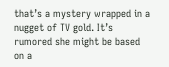that’s a mystery wrapped in a nugget of TV gold. It’s rumored she might be based on a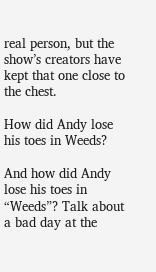real person, but the show’s creators have kept that one close to the chest.

How did Andy lose his toes in Weeds?

And how did Andy lose his toes in “Weeds”? Talk about a bad day at the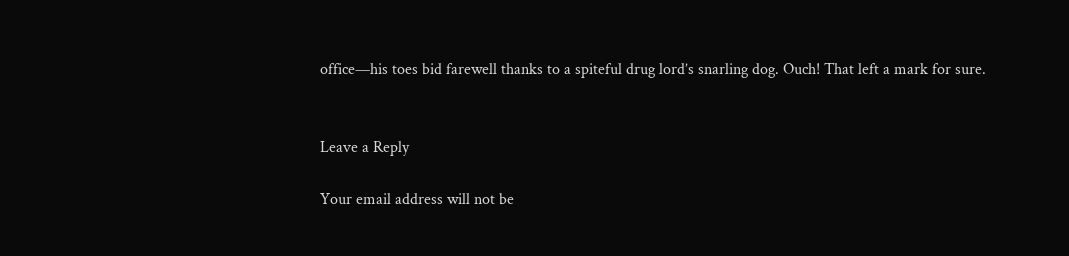office—his toes bid farewell thanks to a spiteful drug lord’s snarling dog. Ouch! That left a mark for sure.


Leave a Reply

Your email address will not be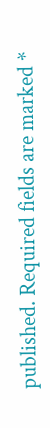published. Required fields are marked *